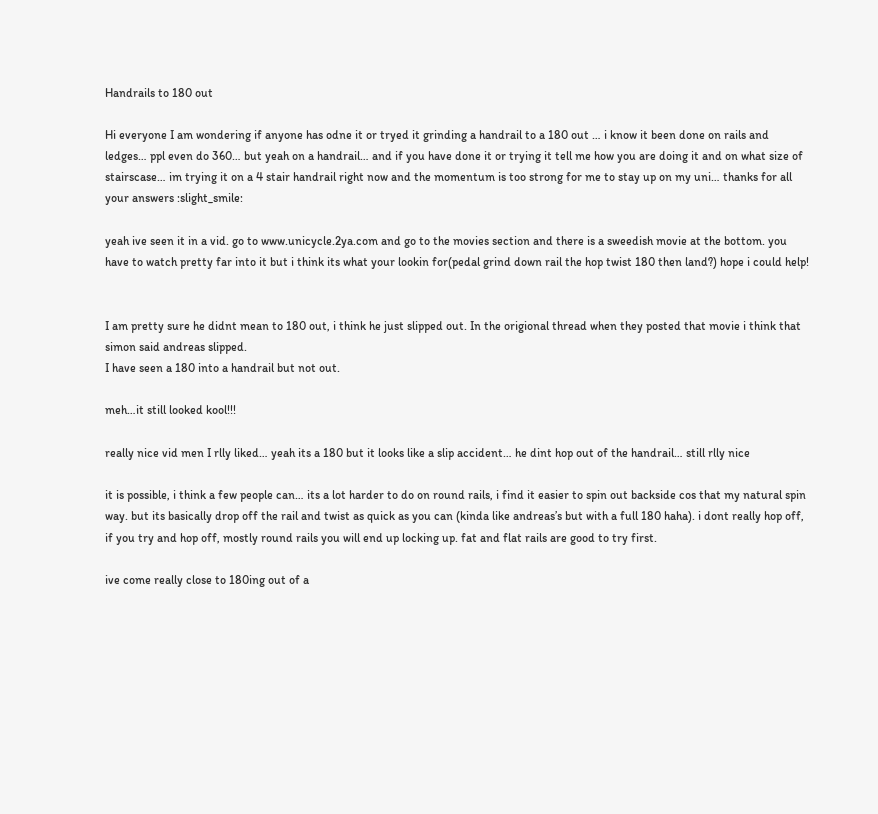Handrails to 180 out

Hi everyone I am wondering if anyone has odne it or tryed it grinding a handrail to a 180 out … i know it been done on rails and ledges… ppl even do 360… but yeah on a handrail… and if you have done it or trying it tell me how you are doing it and on what size of stairscase… im trying it on a 4 stair handrail right now and the momentum is too strong for me to stay up on my uni… thanks for all your answers :slight_smile:

yeah ive seen it in a vid. go to www.unicycle.2ya.com and go to the movies section and there is a sweedish movie at the bottom. you have to watch pretty far into it but i think its what your lookin for(pedal grind down rail the hop twist 180 then land?) hope i could help!


I am pretty sure he didnt mean to 180 out, i think he just slipped out. In the origional thread when they posted that movie i think that simon said andreas slipped.
I have seen a 180 into a handrail but not out.

meh…it still looked kool!!!

really nice vid men I rlly liked… yeah its a 180 but it looks like a slip accident… he dint hop out of the handrail… still rlly nice

it is possible, i think a few people can… its a lot harder to do on round rails, i find it easier to spin out backside cos that my natural spin way. but its basically drop off the rail and twist as quick as you can (kinda like andreas’s but with a full 180 haha). i dont really hop off, if you try and hop off, mostly round rails you will end up locking up. fat and flat rails are good to try first.

ive come really close to 180ing out of a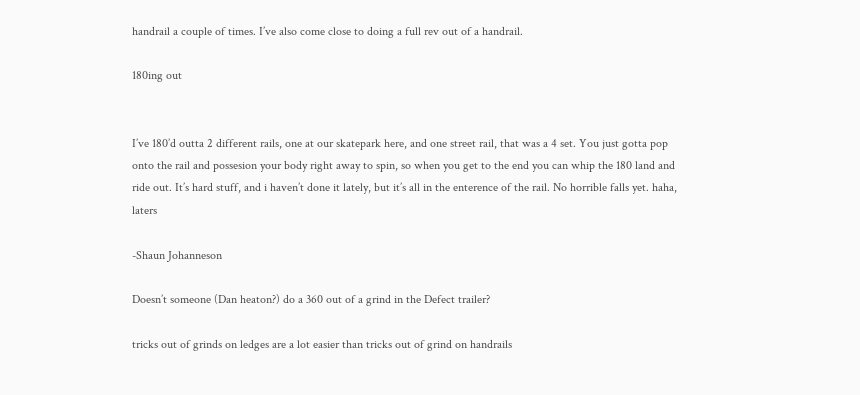handrail a couple of times. I’ve also come close to doing a full rev out of a handrail.

180ing out


I’ve 180’d outta 2 different rails, one at our skatepark here, and one street rail, that was a 4 set. You just gotta pop onto the rail and possesion your body right away to spin, so when you get to the end you can whip the 180 land and ride out. It’s hard stuff, and i haven’t done it lately, but it’s all in the enterence of the rail. No horrible falls yet. haha, laters

-Shaun Johanneson

Doesn’t someone (Dan heaton?) do a 360 out of a grind in the Defect trailer?

tricks out of grinds on ledges are a lot easier than tricks out of grind on handrails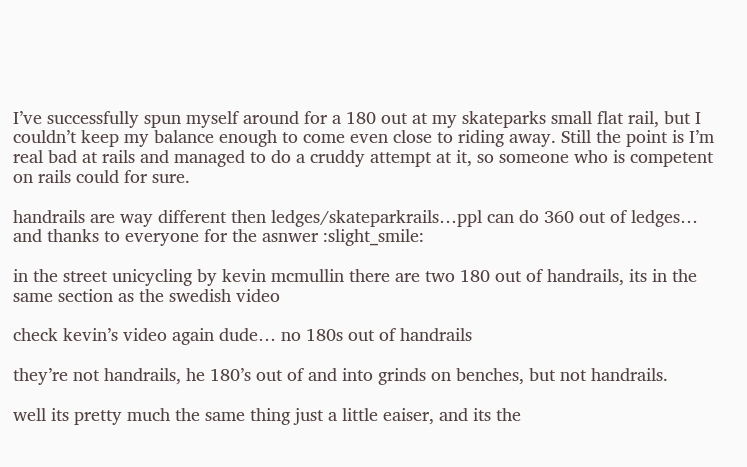I’ve successfully spun myself around for a 180 out at my skateparks small flat rail, but I couldn’t keep my balance enough to come even close to riding away. Still the point is I’m real bad at rails and managed to do a cruddy attempt at it, so someone who is competent on rails could for sure.

handrails are way different then ledges/skateparkrails…ppl can do 360 out of ledges… and thanks to everyone for the asnwer :slight_smile:

in the street unicycling by kevin mcmullin there are two 180 out of handrails, its in the same section as the swedish video

check kevin’s video again dude… no 180s out of handrails

they’re not handrails, he 180’s out of and into grinds on benches, but not handrails.

well its pretty much the same thing just a little eaiser, and its the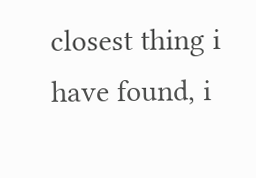closest thing i have found, i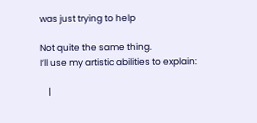was just trying to help

Not quite the same thing.
I’ll use my artistic abilities to explain:

    |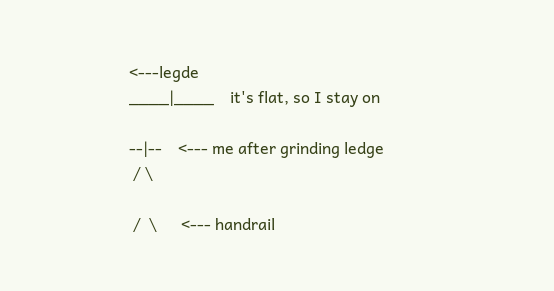<---legde
____|____    it's flat, so I stay on

--|--    <--- me after grinding ledge
 / \

 /  \      <--- handrail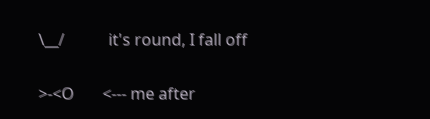\__/           it's round, I fall off

>-<O       <--- me after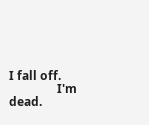I fall off.
                I'm dead.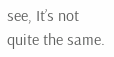see, It’s not quite the same.